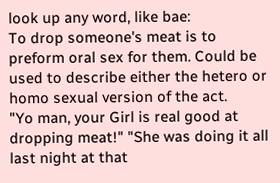look up any word, like bae:
To drop someone's meat is to preform oral sex for them. Could be used to describe either the hetero or homo sexual version of the act.
"Yo man, your Girl is real good at dropping meat!" "She was doing it all last night at that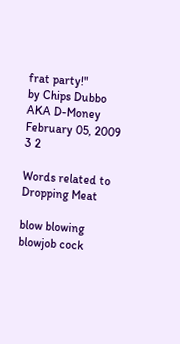frat party!"
by Chips Dubbo AKA D-Money February 05, 2009
3 2

Words related to Dropping Meat

blow blowing blowjob cock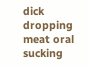dick dropping meat oral sucking